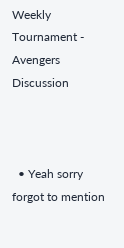Weekly Tournament - Avengers Discussion



  • Yeah sorry forgot to mention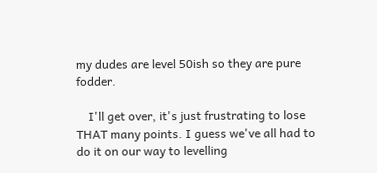my dudes are level 50ish so they are pure fodder.

    I'll get over, it's just frustrating to lose THAT many points. I guess we've all had to do it on our way to levelling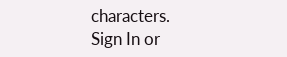characters.
Sign In or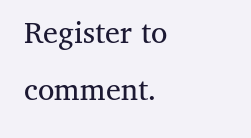Register to comment.